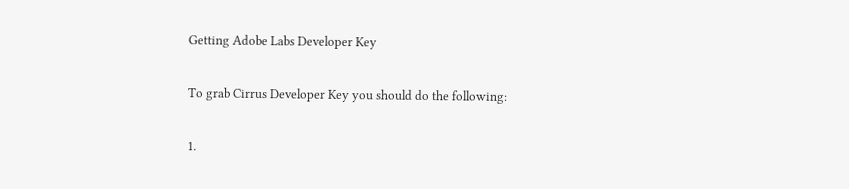Getting Adobe Labs Developer Key

To grab Cirrus Developer Key you should do the following:

1.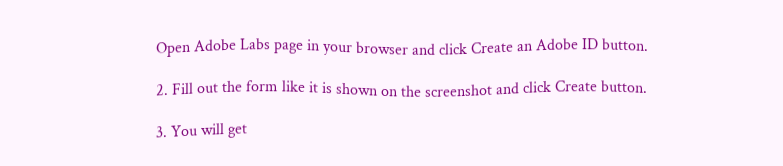Open Adobe Labs page in your browser and click Create an Adobe ID button.

2. Fill out the form like it is shown on the screenshot and click Create button.

3. You will get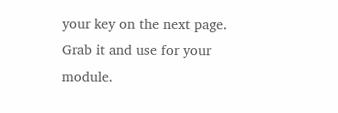your key on the next page. Grab it and use for your module.